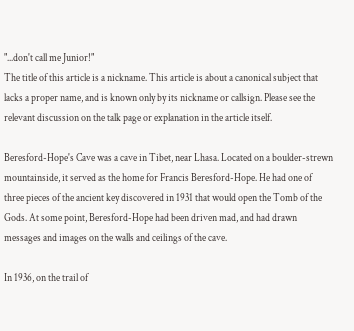"...don't call me Junior!"
The title of this article is a nickname. This article is about a canonical subject that lacks a proper name, and is known only by its nickname or callsign. Please see the relevant discussion on the talk page or explanation in the article itself.

Beresford-Hope's Cave was a cave in Tibet, near Lhasa. Located on a boulder-strewn mountainside, it served as the home for Francis Beresford-Hope. He had one of three pieces of the ancient key discovered in 1931 that would open the Tomb of the Gods. At some point, Beresford-Hope had been driven mad, and had drawn messages and images on the walls and ceilings of the cave.

In 1936, on the trail of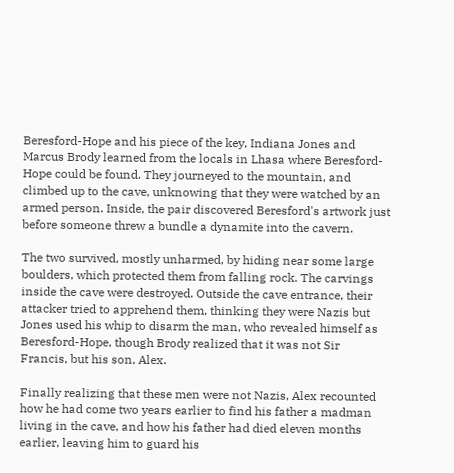Beresford-Hope and his piece of the key, Indiana Jones and Marcus Brody learned from the locals in Lhasa where Beresford-Hope could be found. They journeyed to the mountain, and climbed up to the cave, unknowing that they were watched by an armed person. Inside, the pair discovered Beresford's artwork just before someone threw a bundle a dynamite into the cavern.

The two survived, mostly unharmed, by hiding near some large boulders, which protected them from falling rock. The carvings inside the cave were destroyed. Outside the cave entrance, their attacker tried to apprehend them, thinking they were Nazis but Jones used his whip to disarm the man, who revealed himself as Beresford-Hope, though Brody realized that it was not Sir Francis, but his son, Alex.

Finally realizing that these men were not Nazis, Alex recounted how he had come two years earlier to find his father a madman living in the cave, and how his father had died eleven months earlier, leaving him to guard his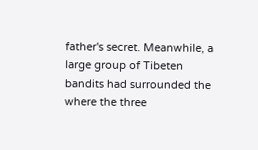father's secret. Meanwhile, a large group of Tibeten bandits had surrounded the where the three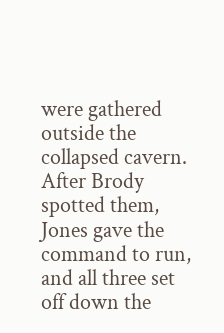were gathered outside the collapsed cavern. After Brody spotted them, Jones gave the command to run, and all three set off down the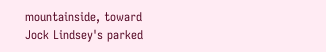mountainside, toward Jock Lindsey's parked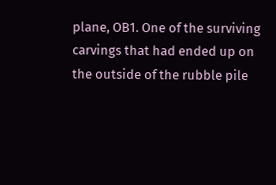plane, OB1. One of the surviving carvings that had ended up on the outside of the rubble pile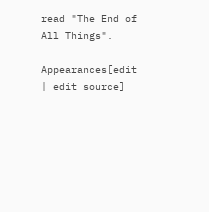read "The End of All Things".

Appearances[edit | edit source]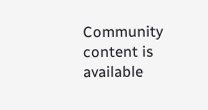Community content is available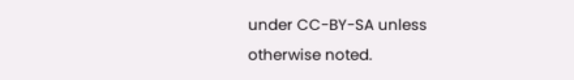under CC-BY-SA unless otherwise noted.